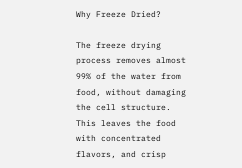Why Freeze Dried?

The freeze drying process removes almost 99% of the water from food, without damaging the cell structure. This leaves the food with concentrated flavors, and crisp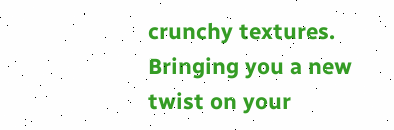crunchy textures. Bringing you a new twist on your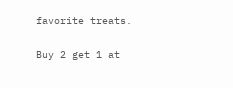favorite treats.

Buy 2 get 1 at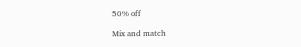50% off

Mix and match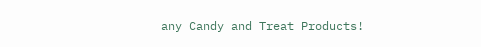any Candy and Treat Products!